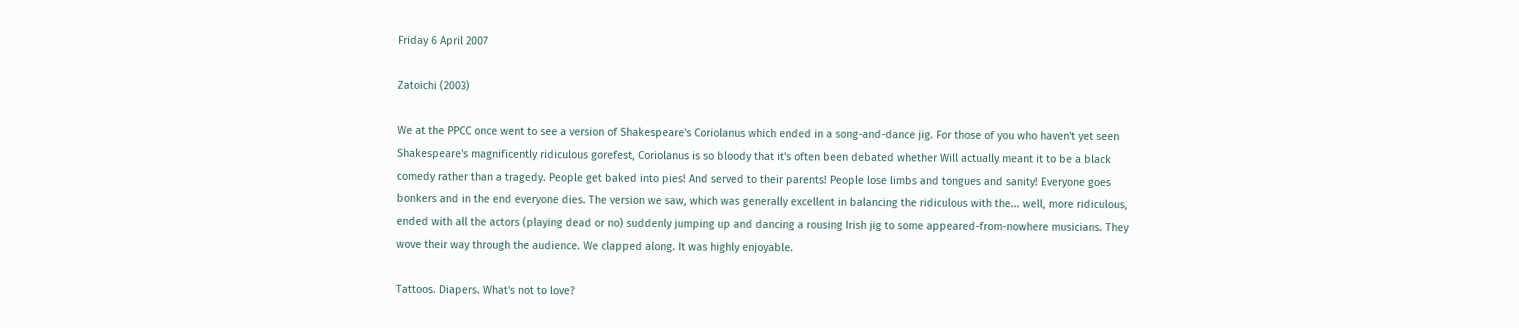Friday 6 April 2007

Zatoichi (2003)

We at the PPCC once went to see a version of Shakespeare's Coriolanus which ended in a song-and-dance jig. For those of you who haven't yet seen Shakespeare's magnificently ridiculous gorefest, Coriolanus is so bloody that it's often been debated whether Will actually meant it to be a black comedy rather than a tragedy. People get baked into pies! And served to their parents! People lose limbs and tongues and sanity! Everyone goes bonkers and in the end everyone dies. The version we saw, which was generally excellent in balancing the ridiculous with the... well, more ridiculous, ended with all the actors (playing dead or no) suddenly jumping up and dancing a rousing Irish jig to some appeared-from-nowhere musicians. They wove their way through the audience. We clapped along. It was highly enjoyable.

Tattoos. Diapers. What's not to love?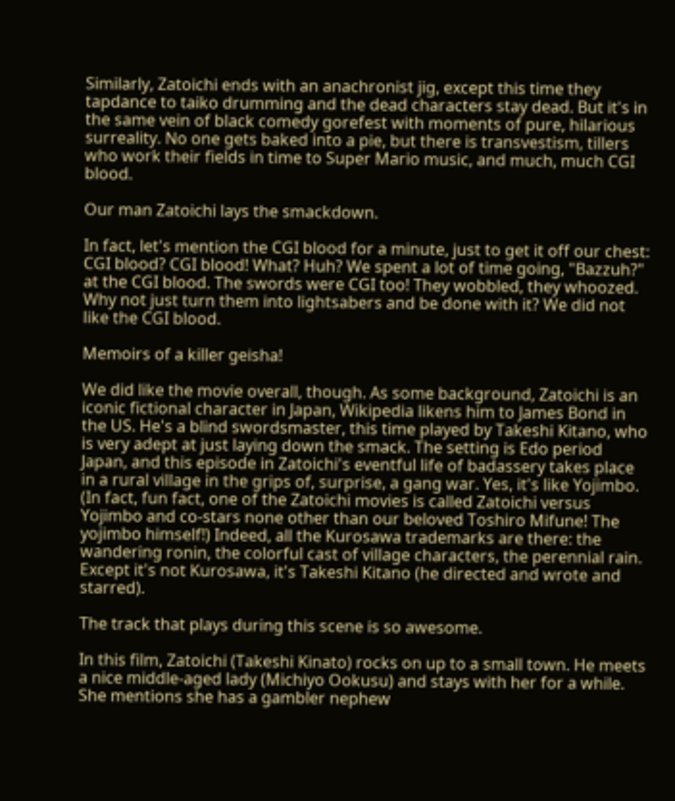Similarly, Zatoichi ends with an anachronist jig, except this time they tapdance to taiko drumming and the dead characters stay dead. But it's in the same vein of black comedy gorefest with moments of pure, hilarious surreality. No one gets baked into a pie, but there is transvestism, tillers who work their fields in time to Super Mario music, and much, much CGI blood.

Our man Zatoichi lays the smackdown.

In fact, let's mention the CGI blood for a minute, just to get it off our chest: CGI blood? CGI blood! What? Huh? We spent a lot of time going, "Bazzuh?" at the CGI blood. The swords were CGI too! They wobbled, they whoozed. Why not just turn them into lightsabers and be done with it? We did not like the CGI blood.

Memoirs of a killer geisha!

We did like the movie overall, though. As some background, Zatoichi is an iconic fictional character in Japan, Wikipedia likens him to James Bond in the US. He's a blind swordsmaster, this time played by Takeshi Kitano, who is very adept at just laying down the smack. The setting is Edo period Japan, and this episode in Zatoichi's eventful life of badassery takes place in a rural village in the grips of, surprise, a gang war. Yes, it's like Yojimbo. (In fact, fun fact, one of the Zatoichi movies is called Zatoichi versus Yojimbo and co-stars none other than our beloved Toshiro Mifune! The yojimbo himself!) Indeed, all the Kurosawa trademarks are there: the wandering ronin, the colorful cast of village characters, the perennial rain. Except it's not Kurosawa, it's Takeshi Kitano (he directed and wrote and starred).

The track that plays during this scene is so awesome.

In this film, Zatoichi (Takeshi Kinato) rocks on up to a small town. He meets a nice middle-aged lady (Michiyo Ookusu) and stays with her for a while. She mentions she has a gambler nephew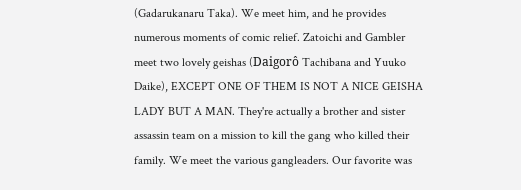(Gadarukanaru Taka). We meet him, and he provides numerous moments of comic relief. Zatoichi and Gambler meet two lovely geishas (Daigorô Tachibana and Yuuko Daike), EXCEPT ONE OF THEM IS NOT A NICE GEISHA LADY BUT A MAN. They're actually a brother and sister assassin team on a mission to kill the gang who killed their family. We meet the various gangleaders. Our favorite was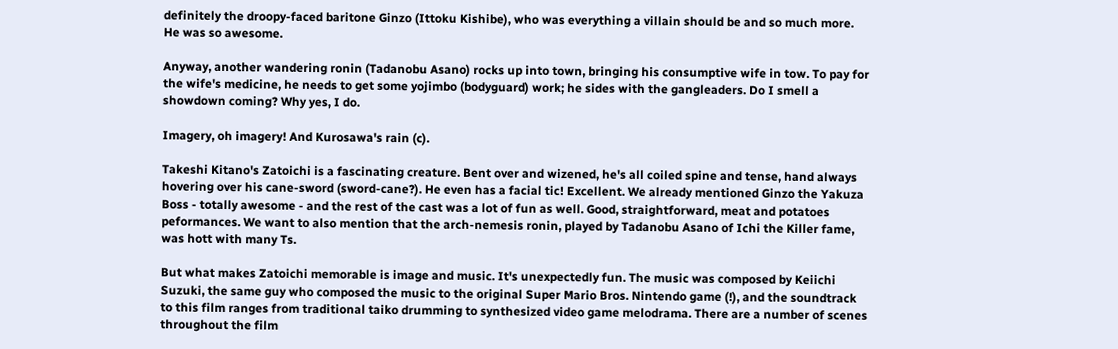definitely the droopy-faced baritone Ginzo (Ittoku Kishibe), who was everything a villain should be and so much more. He was so awesome.

Anyway, another wandering ronin (Tadanobu Asano) rocks up into town, bringing his consumptive wife in tow. To pay for the wife's medicine, he needs to get some yojimbo (bodyguard) work; he sides with the gangleaders. Do I smell a showdown coming? Why yes, I do.

Imagery, oh imagery! And Kurosawa's rain (c).

Takeshi Kitano's Zatoichi is a fascinating creature. Bent over and wizened, he's all coiled spine and tense, hand always hovering over his cane-sword (sword-cane?). He even has a facial tic! Excellent. We already mentioned Ginzo the Yakuza Boss - totally awesome - and the rest of the cast was a lot of fun as well. Good, straightforward, meat and potatoes peformances. We want to also mention that the arch-nemesis ronin, played by Tadanobu Asano of Ichi the Killer fame, was hott with many Ts.

But what makes Zatoichi memorable is image and music. It's unexpectedly fun. The music was composed by Keiichi Suzuki, the same guy who composed the music to the original Super Mario Bros. Nintendo game (!), and the soundtrack to this film ranges from traditional taiko drumming to synthesized video game melodrama. There are a number of scenes throughout the film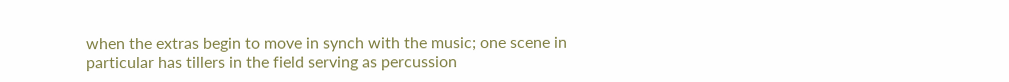when the extras begin to move in synch with the music; one scene in particular has tillers in the field serving as percussion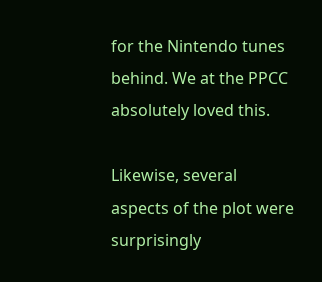for the Nintendo tunes behind. We at the PPCC absolutely loved this.

Likewise, several aspects of the plot were surprisingly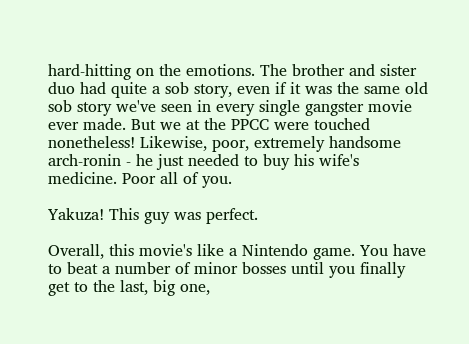hard-hitting on the emotions. The brother and sister duo had quite a sob story, even if it was the same old sob story we've seen in every single gangster movie ever made. But we at the PPCC were touched nonetheless! Likewise, poor, extremely handsome arch-ronin - he just needed to buy his wife's medicine. Poor all of you.

Yakuza! This guy was perfect.

Overall, this movie's like a Nintendo game. You have to beat a number of minor bosses until you finally get to the last, big one,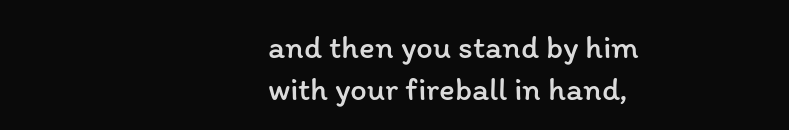and then you stand by him with your fireball in hand,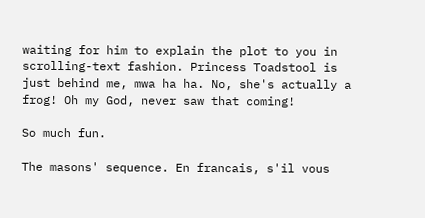waiting for him to explain the plot to you in scrolling-text fashion. Princess Toadstool is just behind me, mwa ha ha. No, she's actually a frog! Oh my God, never saw that coming!

So much fun.

The masons' sequence. En francais, s'il vous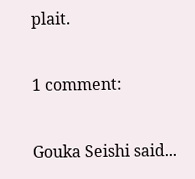plait.

1 comment:

Gouka Seishi said...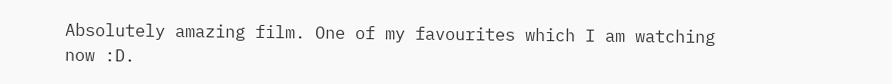Absolutely amazing film. One of my favourites which I am watching now :D.